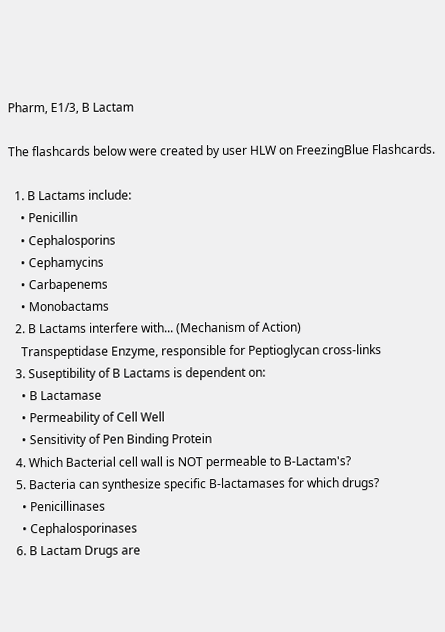Pharm, E1/3, B Lactam

The flashcards below were created by user HLW on FreezingBlue Flashcards.

  1. B Lactams include:
    • Penicillin
    • Cephalosporins
    • Cephamycins
    • Carbapenems
    • Monobactams
  2. B Lactams interfere with... (Mechanism of Action)
    Transpeptidase Enzyme, responsible for Peptioglycan cross-links
  3. Suseptibility of B Lactams is dependent on:
    • B Lactamase
    • Permeability of Cell Well
    • Sensitivity of Pen Binding Protein
  4. Which Bacterial cell wall is NOT permeable to B-Lactam's?
  5. Bacteria can synthesize specific B-lactamases for which drugs?
    • Penicillinases
    • Cephalosporinases
  6. B Lactam Drugs are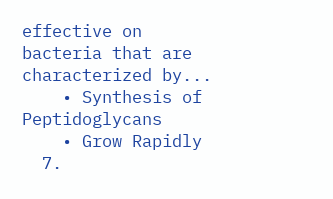effective on bacteria that are characterized by...
    • Synthesis of Peptidoglycans
    • Grow Rapidly
  7.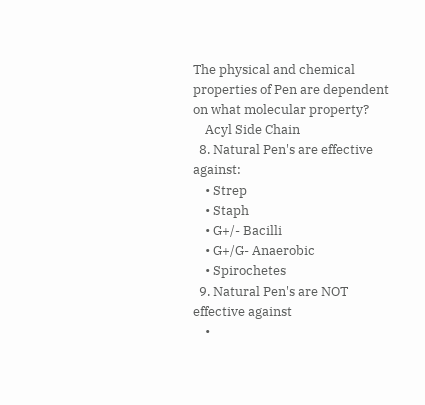The physical and chemical properties of Pen are dependent on what molecular property?
    Acyl Side Chain
  8. Natural Pen's are effective against:
    • Strep
    • Staph
    • G+/- Bacilli
    • G+/G- Anaerobic
    • Spirochetes
  9. Natural Pen's are NOT effective against
    •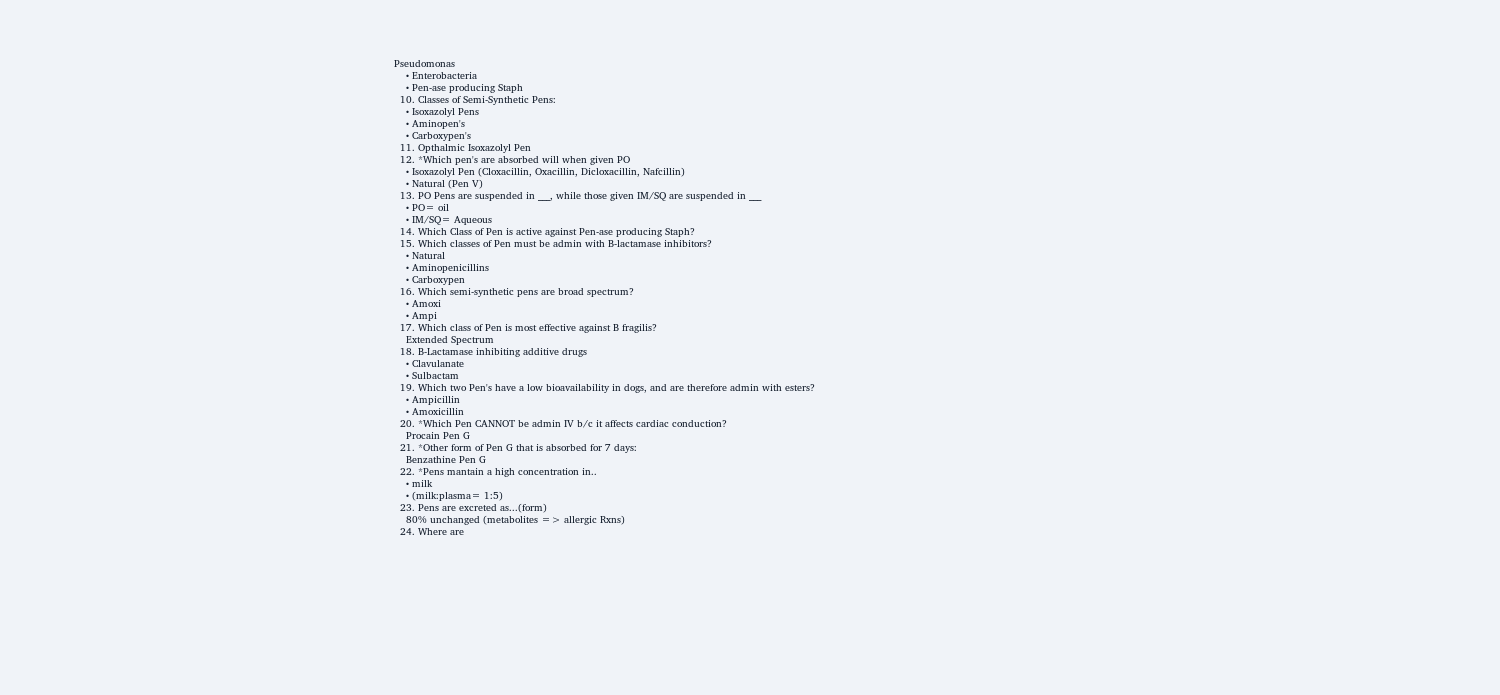Pseudomonas
    • Enterobacteria
    • Pen-ase producing Staph
  10. Classes of Semi-Synthetic Pens:
    • Isoxazolyl Pens
    • Aminopen's
    • Carboxypen's
  11. Opthalmic Isoxazolyl Pen
  12. *Which pen's are absorbed will when given PO
    • Isoxazolyl Pen (Cloxacillin, Oxacillin, Dicloxacillin, Nafcillin)
    • Natural (Pen V)
  13. PO Pens are suspended in ___, while those given IM/SQ are suspended in ___
    • PO= oil
    • IM/SQ= Aqueous
  14. Which Class of Pen is active against Pen-ase producing Staph?
  15. Which classes of Pen must be admin with B-lactamase inhibitors?
    • Natural
    • Aminopenicillins
    • Carboxypen
  16. Which semi-synthetic pens are broad spectrum?
    • Amoxi
    • Ampi
  17. Which class of Pen is most effective against B fragilis?
    Extended Spectrum
  18. B-Lactamase inhibiting additive drugs
    • Clavulanate
    • Sulbactam
  19. Which two Pen's have a low bioavailability in dogs, and are therefore admin with esters?
    • Ampicillin
    • Amoxicillin
  20. *Which Pen CANNOT be admin IV b/c it affects cardiac conduction?
    Procain Pen G
  21. *Other form of Pen G that is absorbed for 7 days:
    Benzathine Pen G
  22. *Pens mantain a high concentration in..
    • milk
    • (milk:plasma= 1:5)
  23. Pens are excreted as...(form)
    80% unchanged (metabolites => allergic Rxns)
  24. Where are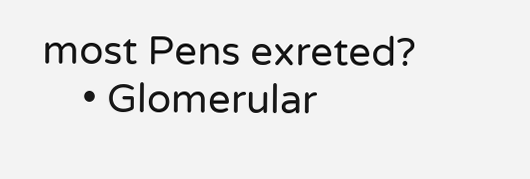most Pens exreted?
    • Glomerular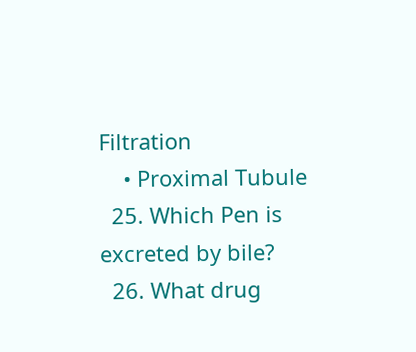Filtration
    • Proximal Tubule
  25. Which Pen is excreted by bile?
  26. What drug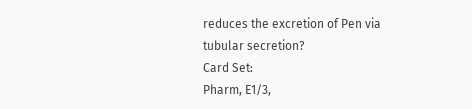reduces the excretion of Pen via tubular secretion?
Card Set:
Pharm, E1/3,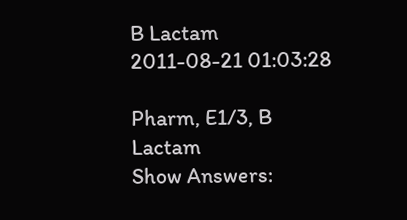B Lactam
2011-08-21 01:03:28

Pharm, E1/3, B Lactam
Show Answers: